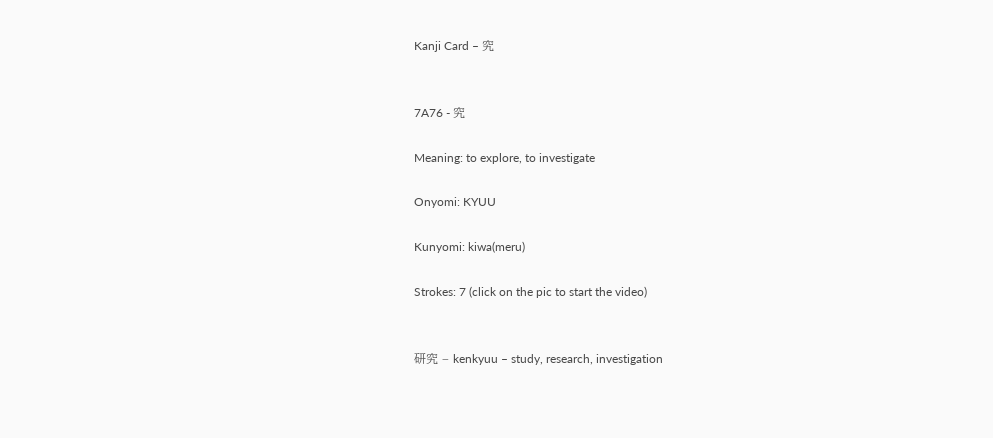Kanji Card – 究


7A76 - 究

Meaning: to explore, to investigate

Onyomi: KYUU

Kunyomi: kiwa(meru)

Strokes: 7 (click on the pic to start the video)


研究 – kenkyuu – study, research, investigation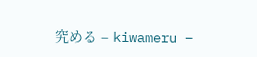究める – kiwameru –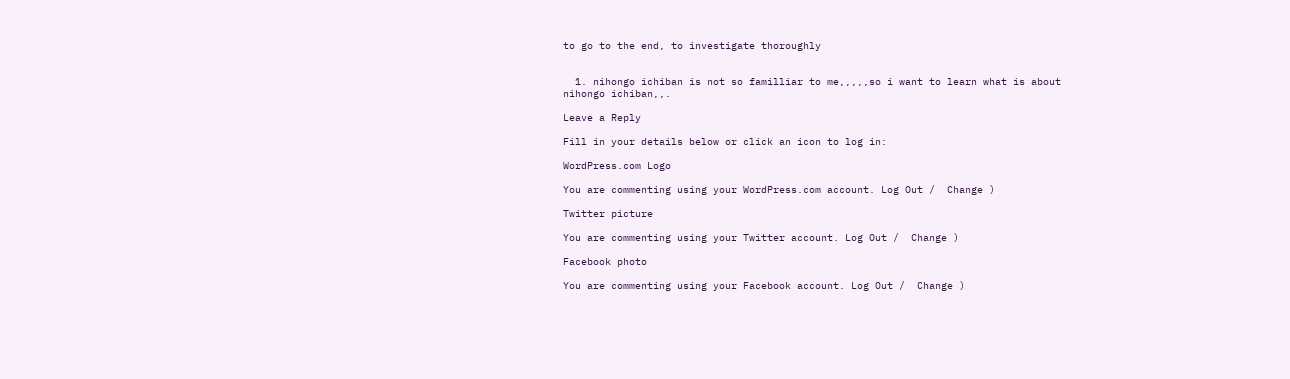to go to the end, to investigate thoroughly


  1. nihongo ichiban is not so familliar to me,,,,,so i want to learn what is about nihongo ichiban,,.

Leave a Reply

Fill in your details below or click an icon to log in:

WordPress.com Logo

You are commenting using your WordPress.com account. Log Out /  Change )

Twitter picture

You are commenting using your Twitter account. Log Out /  Change )

Facebook photo

You are commenting using your Facebook account. Log Out /  Change )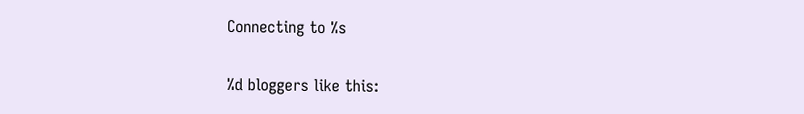Connecting to %s

%d bloggers like this: